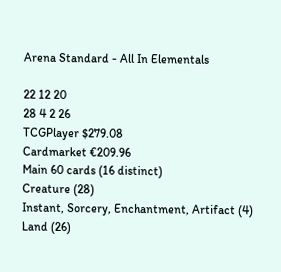Arena Standard - All In Elementals

22 12 20
28 4 2 26
TCGPlayer $279.08
Cardmarket €209.96
Main 60 cards (16 distinct)
Creature (28)
Instant, Sorcery, Enchantment, Artifact (4)
Land (26)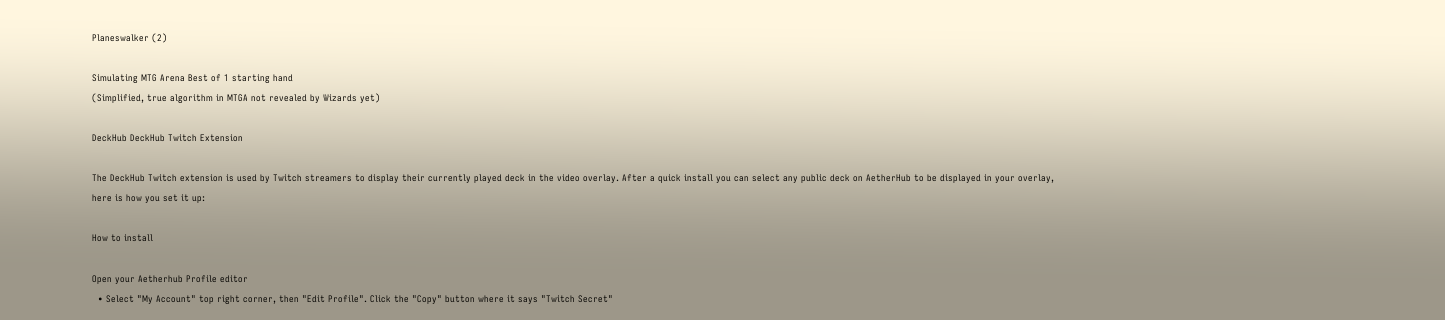Planeswalker (2)

Simulating MTG Arena Best of 1 starting hand
(Simplified, true algorithm in MTGA not revealed by Wizards yet)

DeckHub DeckHub Twitch Extension

The DeckHub Twitch extension is used by Twitch streamers to display their currently played deck in the video overlay. After a quick install you can select any public deck on AetherHub to be displayed in your overlay, here is how you set it up:

How to install

Open your Aetherhub Profile editor
  • Select "My Account" top right corner, then "Edit Profile". Click the "Copy" button where it says "Twitch Secret"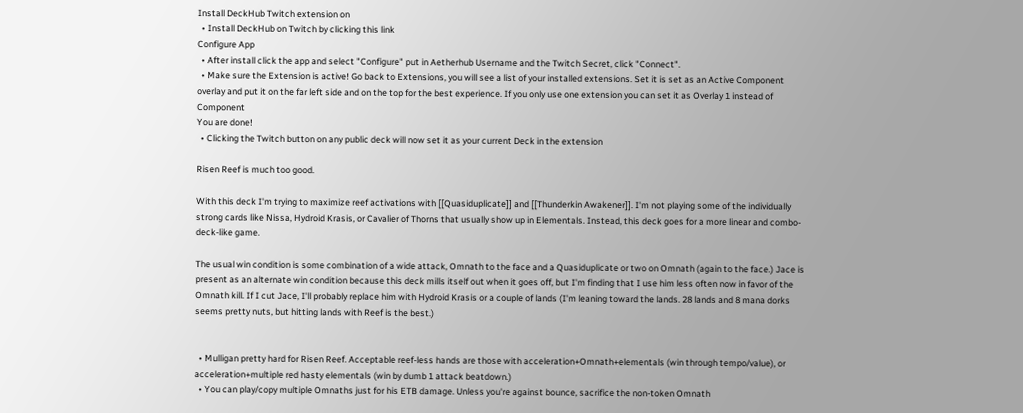Install DeckHub Twitch extension on
  • Install DeckHub on Twitch by clicking this link
Configure App
  • After install click the app and select "Configure" put in Aetherhub Username and the Twitch Secret, click "Connect".
  • Make sure the Extension is active! Go back to Extensions, you will see a list of your installed extensions. Set it is set as an Active Component overlay and put it on the far left side and on the top for the best experience. If you only use one extension you can set it as Overlay 1 instead of Component
You are done!
  • Clicking the Twitch button on any public deck will now set it as your current Deck in the extension

Risen Reef is much too good.

With this deck I'm trying to maximize reef activations with [[Quasiduplicate]] and [[Thunderkin Awakener]]. I'm not playing some of the individually strong cards like Nissa, Hydroid Krasis, or Cavalier of Thorns that usually show up in Elementals. Instead, this deck goes for a more linear and combo-deck-like game.

The usual win condition is some combination of a wide attack, Omnath to the face and a Quasiduplicate or two on Omnath (again to the face.) Jace is present as an alternate win condition because this deck mills itself out when it goes off, but I'm finding that I use him less often now in favor of the Omnath kill. If I cut Jace, I'll probably replace him with Hydroid Krasis or a couple of lands (I'm leaning toward the lands. 28 lands and 8 mana dorks seems pretty nuts, but hitting lands with Reef is the best.)


  • Mulligan pretty hard for Risen Reef. Acceptable reef-less hands are those with acceleration+Omnath+elementals (win through tempo/value), or acceleration+multiple red hasty elementals (win by dumb 1 attack beatdown.)
  • You can play/copy multiple Omnaths just for his ETB damage. Unless you're against bounce, sacrifice the non-token Omnath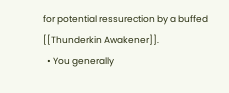for potential ressurection by a buffed [[Thunderkin Awakener]].
  • You generally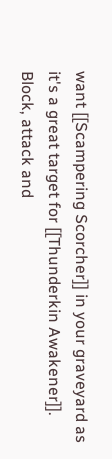want [[Scampering Scorcher]] in your graveyard as it's a great target for [[Thunderkin Awakener]]. Block, attack and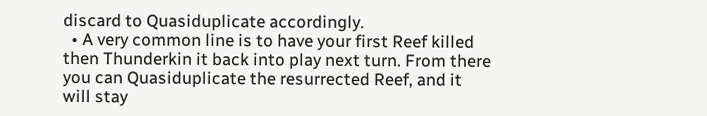discard to Quasiduplicate accordingly.
  • A very common line is to have your first Reef killed then Thunderkin it back into play next turn. From there you can Quasiduplicate the resurrected Reef, and it will stay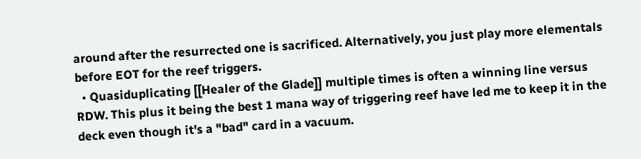around after the resurrected one is sacrificed. Alternatively, you just play more elementals before EOT for the reef triggers.
  • Quasiduplicating [[Healer of the Glade]] multiple times is often a winning line versus RDW. This plus it being the best 1 mana way of triggering reef have led me to keep it in the deck even though it's a "bad" card in a vacuum.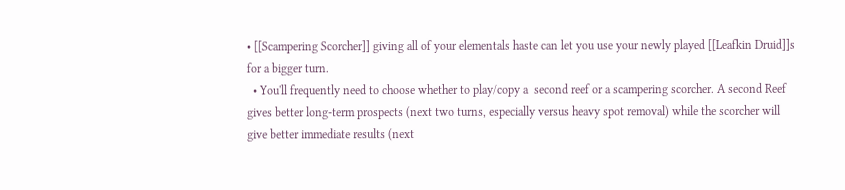• [[Scampering Scorcher]] giving all of your elementals haste can let you use your newly played [[Leafkin Druid]]s for a bigger turn.
  • You'll frequently need to choose whether to play/copy a  second reef or a scampering scorcher. A second Reef gives better long-term prospects (next two turns, especially versus heavy spot removal) while the scorcher will give better immediate results (next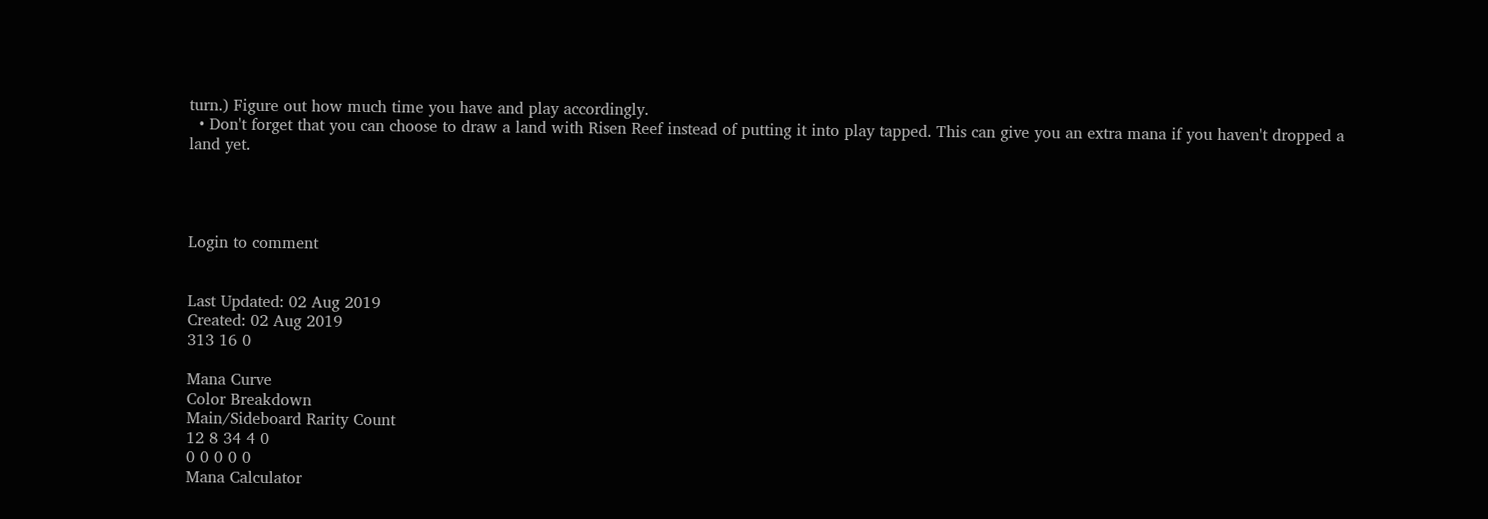turn.) Figure out how much time you have and play accordingly.
  • Don't forget that you can choose to draw a land with Risen Reef instead of putting it into play tapped. This can give you an extra mana if you haven't dropped a land yet.




Login to comment


Last Updated: 02 Aug 2019
Created: 02 Aug 2019
313 16 0

Mana Curve
Color Breakdown
Main/Sideboard Rarity Count
12 8 34 4 0
0 0 0 0 0
Mana Calculator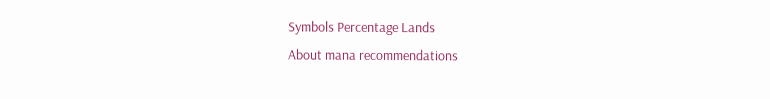Symbols Percentage Lands
About mana recommendations